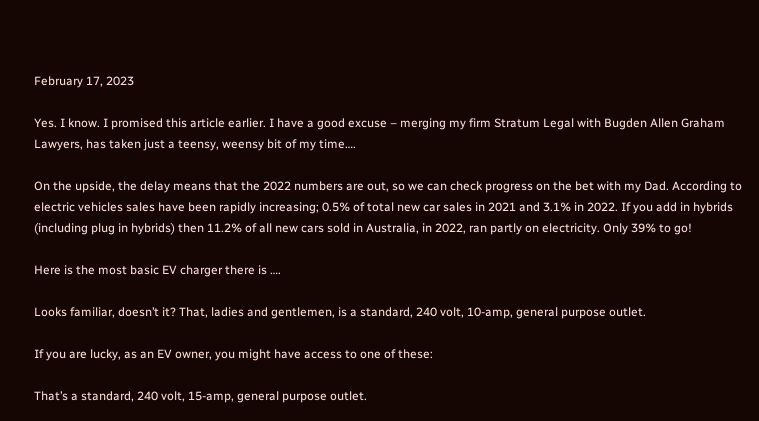February 17, 2023

Yes. I know. I promised this article earlier. I have a good excuse – merging my firm Stratum Legal with Bugden Allen Graham Lawyers, has taken just a teensy, weensy bit of my time….

On the upside, the delay means that the 2022 numbers are out, so we can check progress on the bet with my Dad. According to electric vehicles sales have been rapidly increasing; 0.5% of total new car sales in 2021 and 3.1% in 2022. If you add in hybrids (including plug in hybrids) then 11.2% of all new cars sold in Australia, in 2022, ran partly on electricity. Only 39% to go!

Here is the most basic EV charger there is ….

Looks familiar, doesn’t it? That, ladies and gentlemen, is a standard, 240 volt, 10-amp, general purpose outlet.

If you are lucky, as an EV owner, you might have access to one of these:

That’s a standard, 240 volt, 15-amp, general purpose outlet.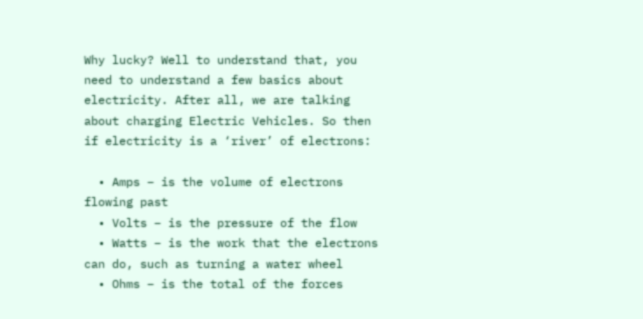Why lucky? Well to understand that, you need to understand a few basics about electricity. After all, we are talking about charging Electric Vehicles. So then if electricity is a ‘river’ of electrons:

  • Amps – is the volume of electrons flowing past
  • Volts – is the pressure of the flow
  • Watts – is the work that the electrons can do, such as turning a water wheel
  • Ohms – is the total of the forces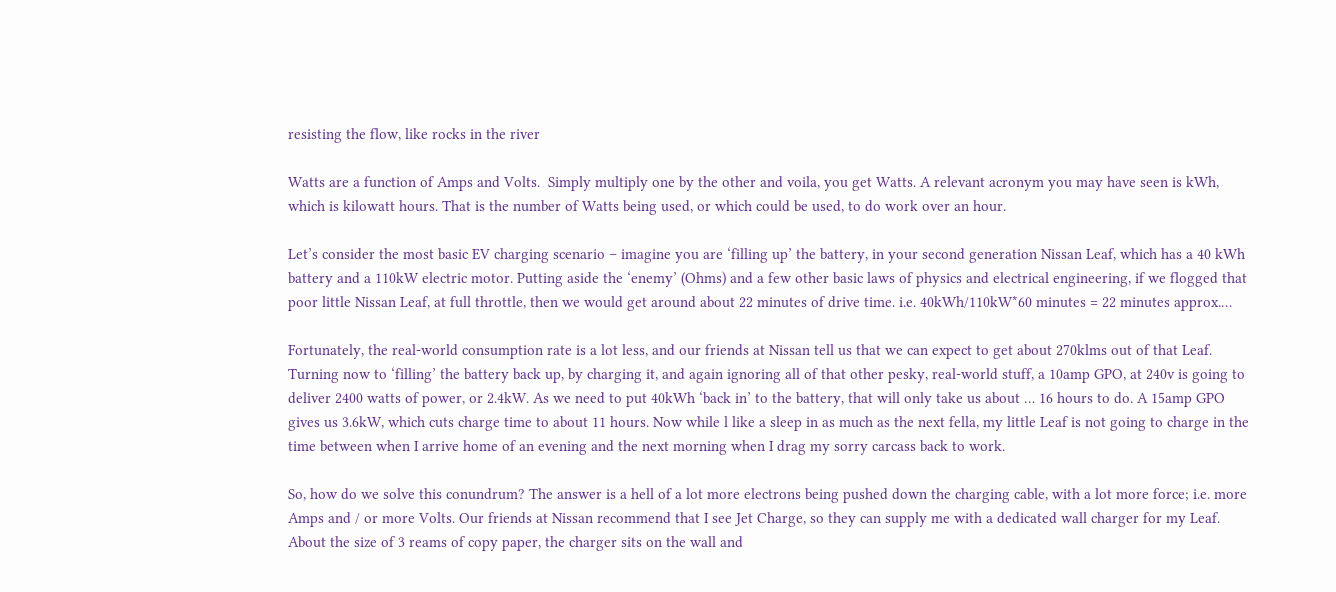resisting the flow, like rocks in the river

Watts are a function of Amps and Volts.  Simply multiply one by the other and voila, you get Watts. A relevant acronym you may have seen is kWh, which is kilowatt hours. That is the number of Watts being used, or which could be used, to do work over an hour.

Let’s consider the most basic EV charging scenario – imagine you are ‘filling up’ the battery, in your second generation Nissan Leaf, which has a 40 kWh battery and a 110kW electric motor. Putting aside the ‘enemy’ (Ohms) and a few other basic laws of physics and electrical engineering, if we flogged that poor little Nissan Leaf, at full throttle, then we would get around about 22 minutes of drive time. i.e. 40kWh/110kW*60 minutes = 22 minutes approx.…

Fortunately, the real-world consumption rate is a lot less, and our friends at Nissan tell us that we can expect to get about 270klms out of that Leaf. Turning now to ‘filling’ the battery back up, by charging it, and again ignoring all of that other pesky, real-world stuff, a 10amp GPO, at 240v is going to deliver 2400 watts of power, or 2.4kW. As we need to put 40kWh ‘back in’ to the battery, that will only take us about … 16 hours to do. A 15amp GPO gives us 3.6kW, which cuts charge time to about 11 hours. Now while l like a sleep in as much as the next fella, my little Leaf is not going to charge in the time between when I arrive home of an evening and the next morning when I drag my sorry carcass back to work.

So, how do we solve this conundrum? The answer is a hell of a lot more electrons being pushed down the charging cable, with a lot more force; i.e. more Amps and / or more Volts. Our friends at Nissan recommend that I see Jet Charge, so they can supply me with a dedicated wall charger for my Leaf. About the size of 3 reams of copy paper, the charger sits on the wall and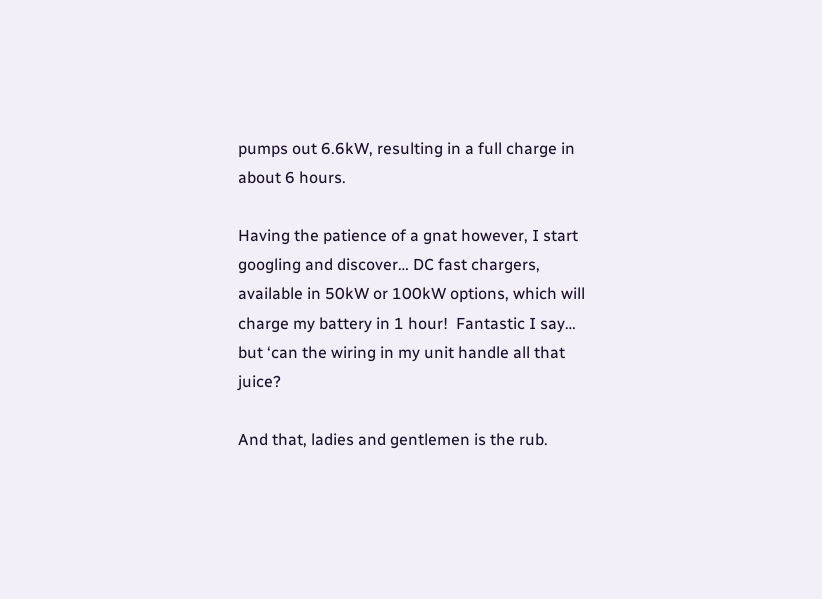pumps out 6.6kW, resulting in a full charge in about 6 hours.

Having the patience of a gnat however, I start googling and discover… DC fast chargers, available in 50kW or 100kW options, which will charge my battery in 1 hour!  Fantastic I say… but ‘can the wiring in my unit handle all that juice?

And that, ladies and gentlemen is the rub.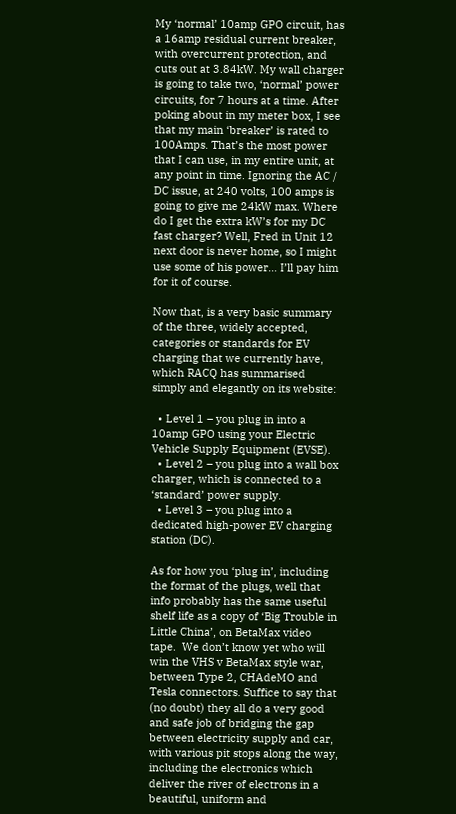My ‘normal’ 10amp GPO circuit, has a 16amp residual current breaker, with overcurrent protection, and cuts out at 3.84kW. My wall charger is going to take two, ‘normal’ power circuits, for 7 hours at a time. After poking about in my meter box, I see that my main ‘breaker’ is rated to 100Amps. That’s the most power that I can use, in my entire unit, at any point in time. Ignoring the AC / DC issue, at 240 volts, 100 amps is going to give me 24kW max. Where do I get the extra kW’s for my DC fast charger? Well, Fred in Unit 12 next door is never home, so I might use some of his power… I’ll pay him for it of course.

Now that, is a very basic summary of the three, widely accepted, categories or standards for EV charging that we currently have, which RACQ has summarised simply and elegantly on its website:

  • Level 1 – you plug in into a 10amp GPO using your Electric Vehicle Supply Equipment (EVSE).
  • Level 2 – you plug into a wall box charger, which is connected to a ‘standard’ power supply.
  • Level 3 – you plug into a dedicated high-power EV charging station (DC).

As for how you ‘plug in’, including the format of the plugs, well that info probably has the same useful shelf life as a copy of ‘Big Trouble in Little China’, on BetaMax video tape.  We don’t know yet who will win the VHS v BetaMax style war, between Type 2, CHAdeMO and Tesla connectors. Suffice to say that (no doubt) they all do a very good and safe job of bridging the gap between electricity supply and car, with various pit stops along the way, including the electronics which deliver the river of electrons in a beautiful, uniform and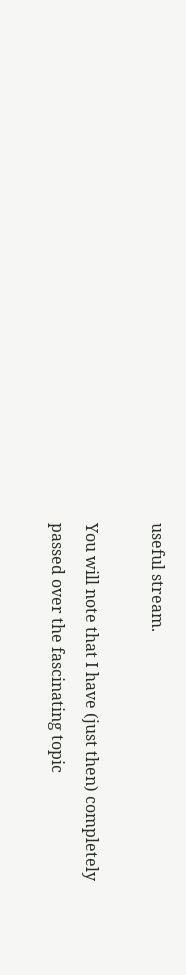useful stream.

You will note that I have (just then) completely passed over the fascinating topic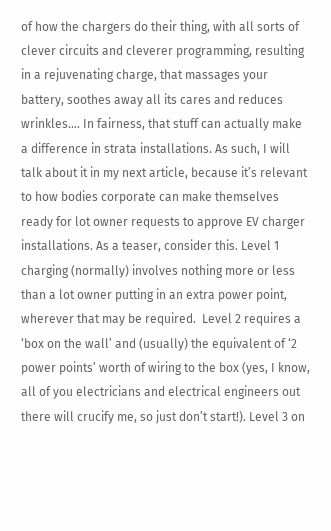of how the chargers do their thing, with all sorts of clever circuits and cleverer programming, resulting in a rejuvenating charge, that massages your battery, soothes away all its cares and reduces wrinkles…. In fairness, that stuff can actually make a difference in strata installations. As such, I will talk about it in my next article, because it’s relevant to how bodies corporate can make themselves ready for lot owner requests to approve EV charger installations. As a teaser, consider this. Level 1 charging (normally) involves nothing more or less than a lot owner putting in an extra power point, wherever that may be required.  Level 2 requires a ‘box on the wall’ and (usually) the equivalent of ‘2 power points’ worth of wiring to the box (yes, I know, all of you electricians and electrical engineers out there will crucify me, so just don’t start!). Level 3 on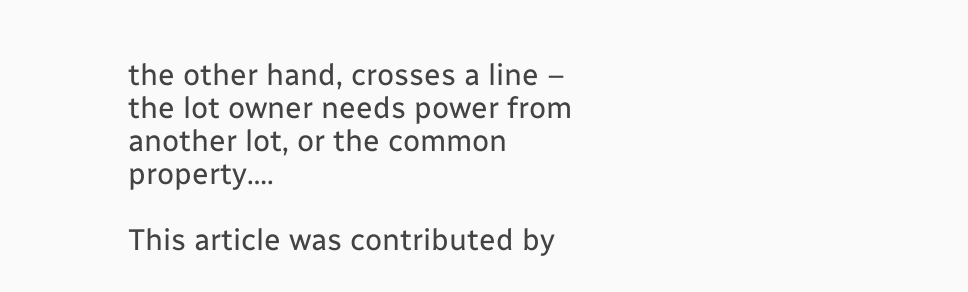the other hand, crosses a line – the lot owner needs power from another lot, or the common property….

This article was contributed by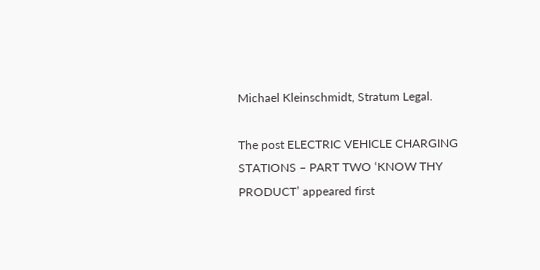Michael Kleinschmidt, Stratum Legal.

The post ELECTRIC VEHICLE CHARGING STATIONS – PART TWO ‘KNOW THY PRODUCT’ appeared first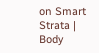on Smart Strata | Body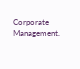Corporate Management.